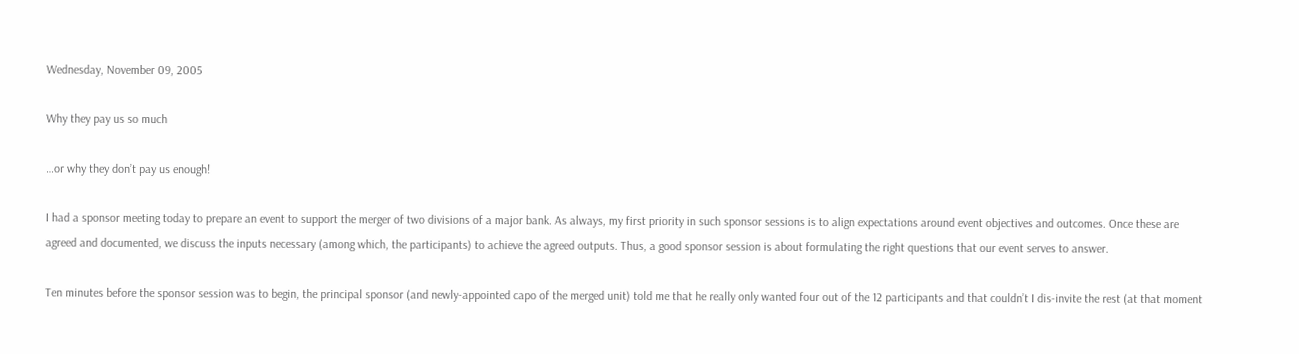Wednesday, November 09, 2005

Why they pay us so much

…or why they don’t pay us enough!

I had a sponsor meeting today to prepare an event to support the merger of two divisions of a major bank. As always, my first priority in such sponsor sessions is to align expectations around event objectives and outcomes. Once these are agreed and documented, we discuss the inputs necessary (among which, the participants) to achieve the agreed outputs. Thus, a good sponsor session is about formulating the right questions that our event serves to answer.

Ten minutes before the sponsor session was to begin, the principal sponsor (and newly-appointed capo of the merged unit) told me that he really only wanted four out of the 12 participants and that couldn’t I dis-invite the rest (at that moment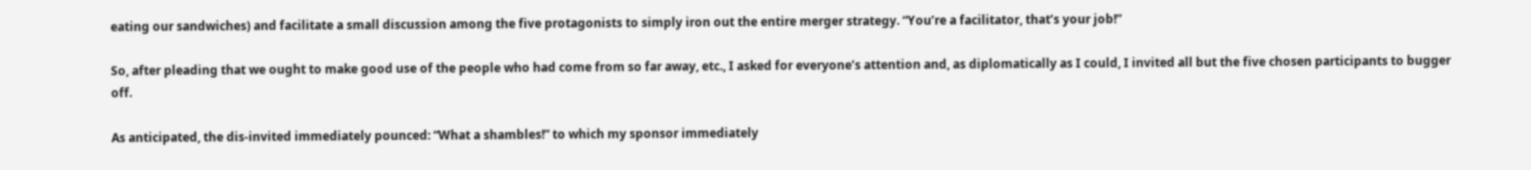eating our sandwiches) and facilitate a small discussion among the five protagonists to simply iron out the entire merger strategy. “You’re a facilitator, that’s your job!”

So, after pleading that we ought to make good use of the people who had come from so far away, etc., I asked for everyone’s attention and, as diplomatically as I could, I invited all but the five chosen participants to bugger off.

As anticipated, the dis-invited immediately pounced: “What a shambles!” to which my sponsor immediately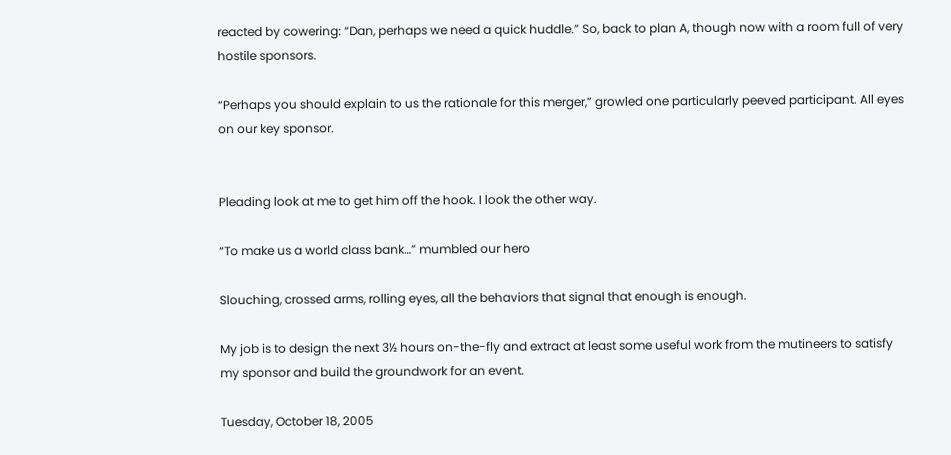reacted by cowering: “Dan, perhaps we need a quick huddle.” So, back to plan A, though now with a room full of very hostile sponsors.

“Perhaps you should explain to us the rationale for this merger,” growled one particularly peeved participant. All eyes on our key sponsor.


Pleading look at me to get him off the hook. I look the other way.

“To make us a world class bank…” mumbled our hero

Slouching, crossed arms, rolling eyes, all the behaviors that signal that enough is enough.

My job is to design the next 3½ hours on-the-fly and extract at least some useful work from the mutineers to satisfy my sponsor and build the groundwork for an event.

Tuesday, October 18, 2005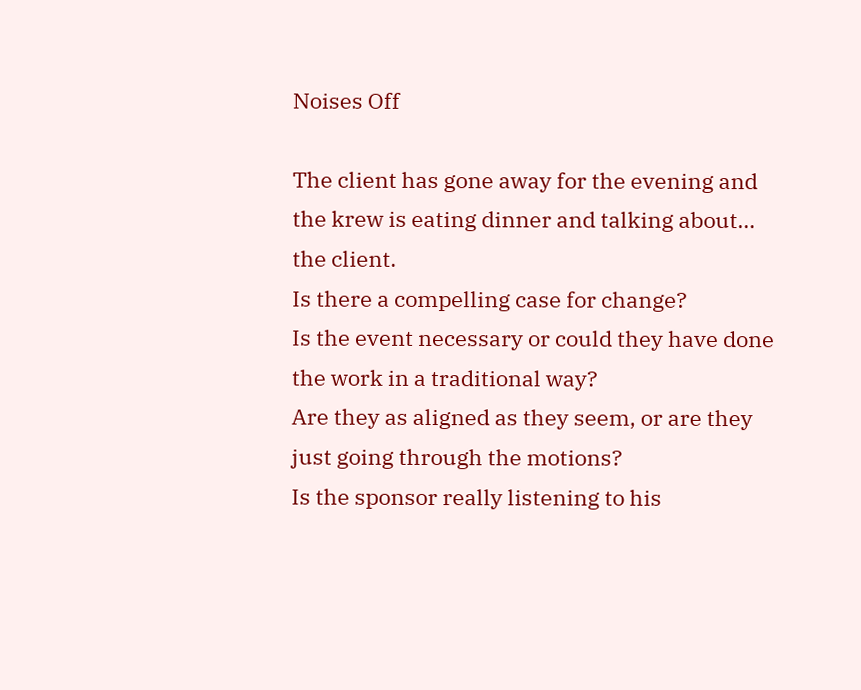Noises Off

The client has gone away for the evening and the krew is eating dinner and talking about… the client.
Is there a compelling case for change?
Is the event necessary or could they have done the work in a traditional way?
Are they as aligned as they seem, or are they just going through the motions?
Is the sponsor really listening to his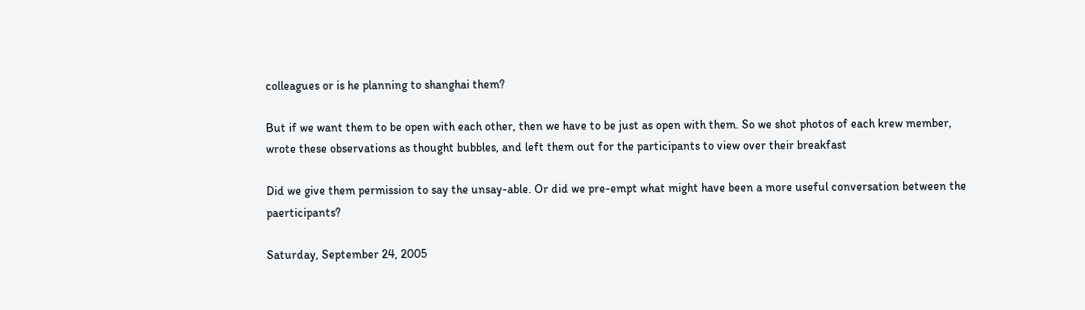colleagues or is he planning to shanghai them?

But if we want them to be open with each other, then we have to be just as open with them. So we shot photos of each krew member, wrote these observations as thought bubbles, and left them out for the participants to view over their breakfast

Did we give them permission to say the unsay-able. Or did we pre-empt what might have been a more useful conversation between the paerticipants?

Saturday, September 24, 2005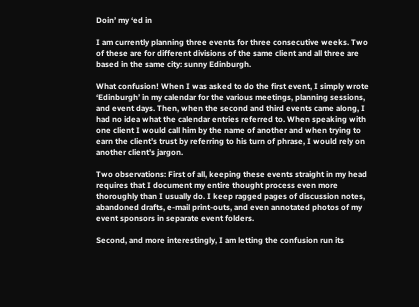Doin’ my ‘ed in

I am currently planning three events for three consecutive weeks. Two of these are for different divisions of the same client and all three are based in the same city: sunny Edinburgh.

What confusion! When I was asked to do the first event, I simply wrote ‘Edinburgh’ in my calendar for the various meetings, planning sessions, and event days. Then, when the second and third events came along, I had no idea what the calendar entries referred to. When speaking with one client I would call him by the name of another and when trying to earn the client’s trust by referring to his turn of phrase, I would rely on another client’s jargon.

Two observations: First of all, keeping these events straight in my head requires that I document my entire thought process even more thoroughly than I usually do. I keep ragged pages of discussion notes, abandoned drafts, e-mail print-outs, and even annotated photos of my event sponsors in separate event folders.

Second, and more interestingly, I am letting the confusion run its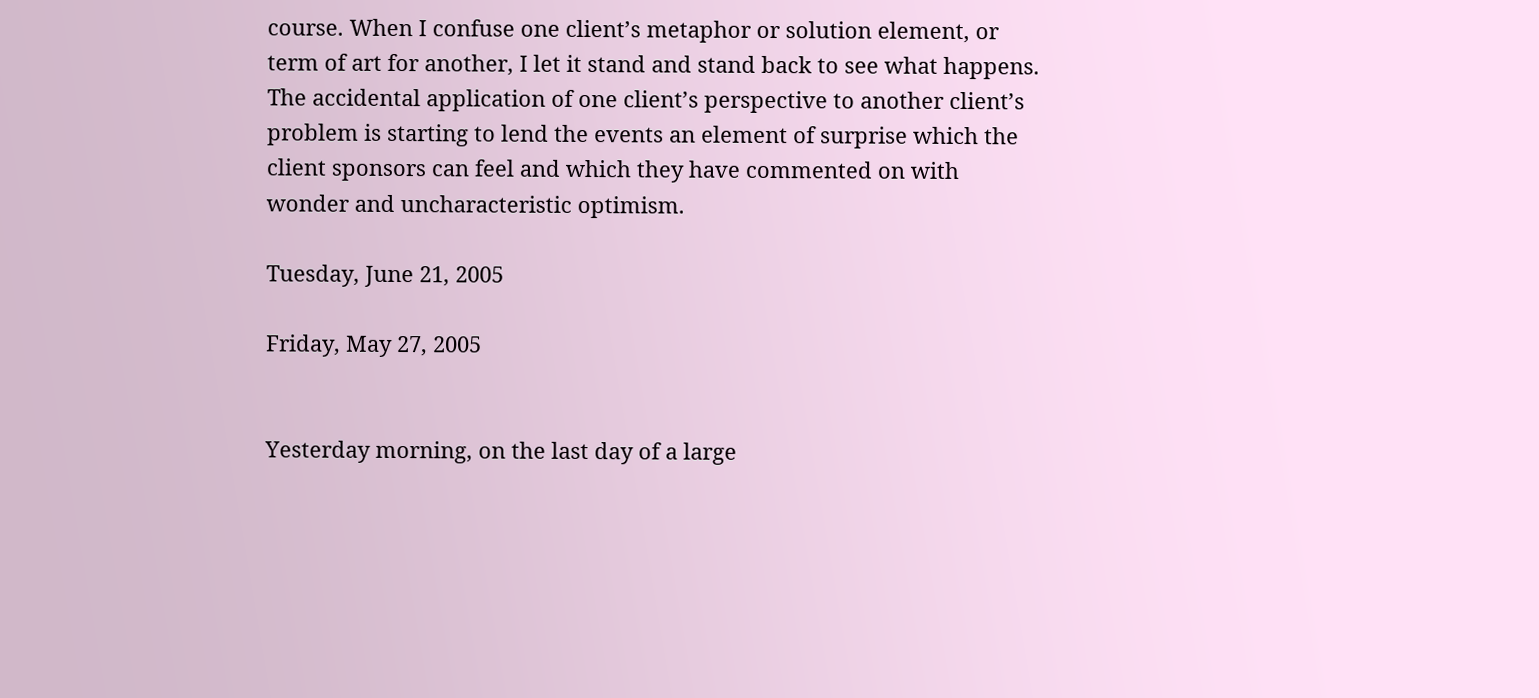course. When I confuse one client’s metaphor or solution element, or term of art for another, I let it stand and stand back to see what happens. The accidental application of one client’s perspective to another client’s problem is starting to lend the events an element of surprise which the client sponsors can feel and which they have commented on with wonder and uncharacteristic optimism.

Tuesday, June 21, 2005

Friday, May 27, 2005


Yesterday morning, on the last day of a large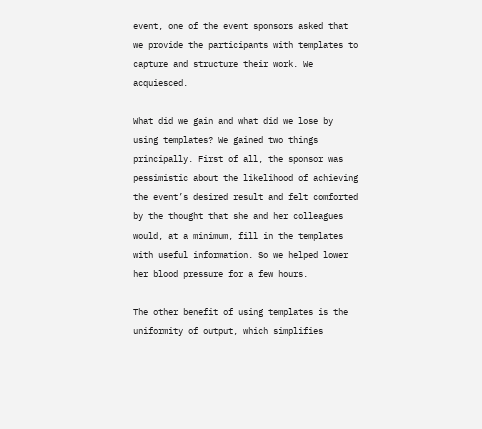event, one of the event sponsors asked that we provide the participants with templates to capture and structure their work. We acquiesced.

What did we gain and what did we lose by using templates? We gained two things principally. First of all, the sponsor was pessimistic about the likelihood of achieving the event’s desired result and felt comforted by the thought that she and her colleagues would, at a minimum, fill in the templates with useful information. So we helped lower her blood pressure for a few hours.

The other benefit of using templates is the uniformity of output, which simplifies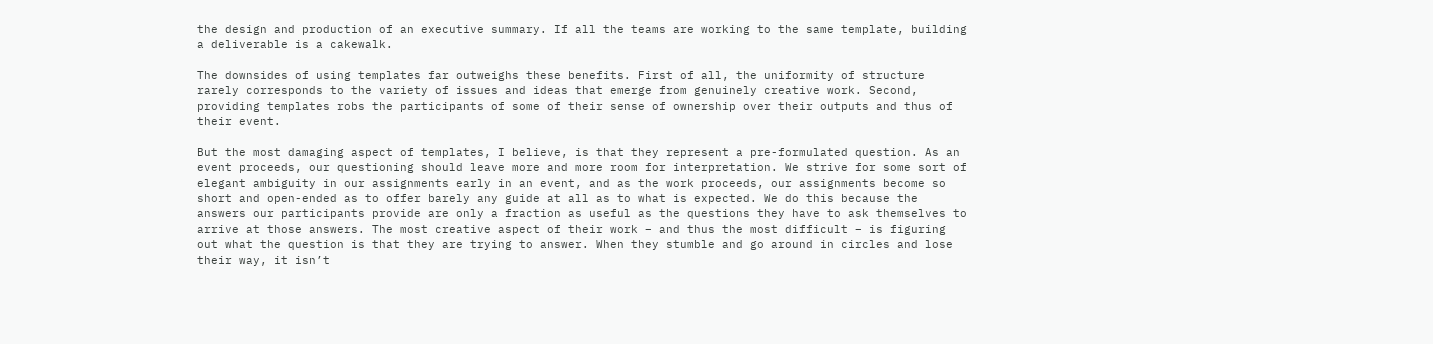the design and production of an executive summary. If all the teams are working to the same template, building a deliverable is a cakewalk.

The downsides of using templates far outweighs these benefits. First of all, the uniformity of structure rarely corresponds to the variety of issues and ideas that emerge from genuinely creative work. Second, providing templates robs the participants of some of their sense of ownership over their outputs and thus of their event.

But the most damaging aspect of templates, I believe, is that they represent a pre-formulated question. As an event proceeds, our questioning should leave more and more room for interpretation. We strive for some sort of elegant ambiguity in our assignments early in an event, and as the work proceeds, our assignments become so short and open-ended as to offer barely any guide at all as to what is expected. We do this because the answers our participants provide are only a fraction as useful as the questions they have to ask themselves to arrive at those answers. The most creative aspect of their work – and thus the most difficult – is figuring out what the question is that they are trying to answer. When they stumble and go around in circles and lose their way, it isn’t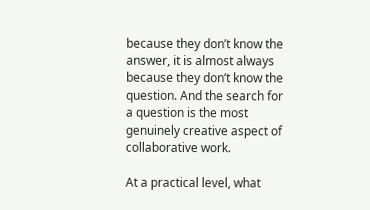because they don’t know the answer, it is almost always because they don’t know the question. And the search for a question is the most genuinely creative aspect of collaborative work.

At a practical level, what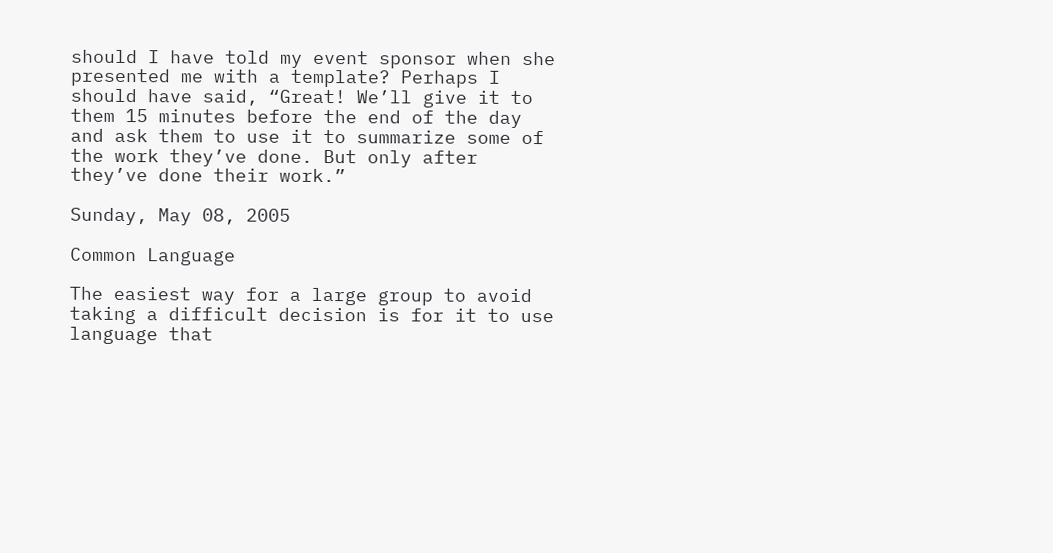should I have told my event sponsor when she presented me with a template? Perhaps I should have said, “Great! We’ll give it to them 15 minutes before the end of the day and ask them to use it to summarize some of the work they’ve done. But only after they’ve done their work.”

Sunday, May 08, 2005

Common Language

The easiest way for a large group to avoid taking a difficult decision is for it to use language that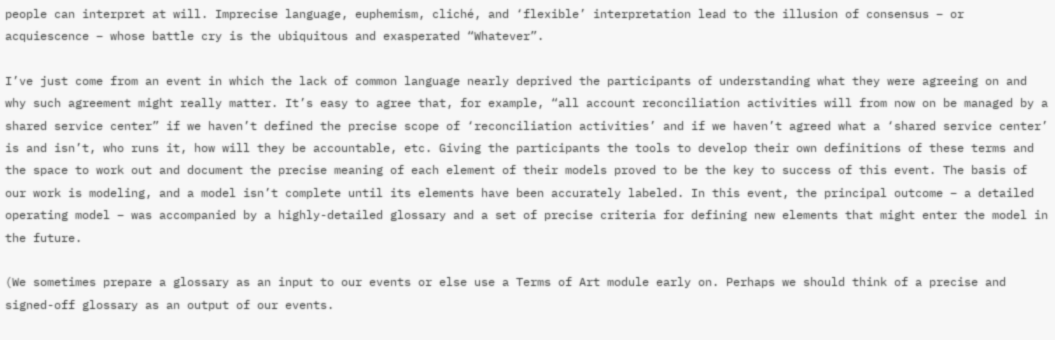people can interpret at will. Imprecise language, euphemism, cliché, and ‘flexible’ interpretation lead to the illusion of consensus – or acquiescence – whose battle cry is the ubiquitous and exasperated “Whatever”.

I’ve just come from an event in which the lack of common language nearly deprived the participants of understanding what they were agreeing on and why such agreement might really matter. It’s easy to agree that, for example, “all account reconciliation activities will from now on be managed by a shared service center” if we haven’t defined the precise scope of ‘reconciliation activities’ and if we haven’t agreed what a ‘shared service center’ is and isn’t, who runs it, how will they be accountable, etc. Giving the participants the tools to develop their own definitions of these terms and the space to work out and document the precise meaning of each element of their models proved to be the key to success of this event. The basis of our work is modeling, and a model isn’t complete until its elements have been accurately labeled. In this event, the principal outcome – a detailed operating model – was accompanied by a highly-detailed glossary and a set of precise criteria for defining new elements that might enter the model in the future.

(We sometimes prepare a glossary as an input to our events or else use a Terms of Art module early on. Perhaps we should think of a precise and signed-off glossary as an output of our events.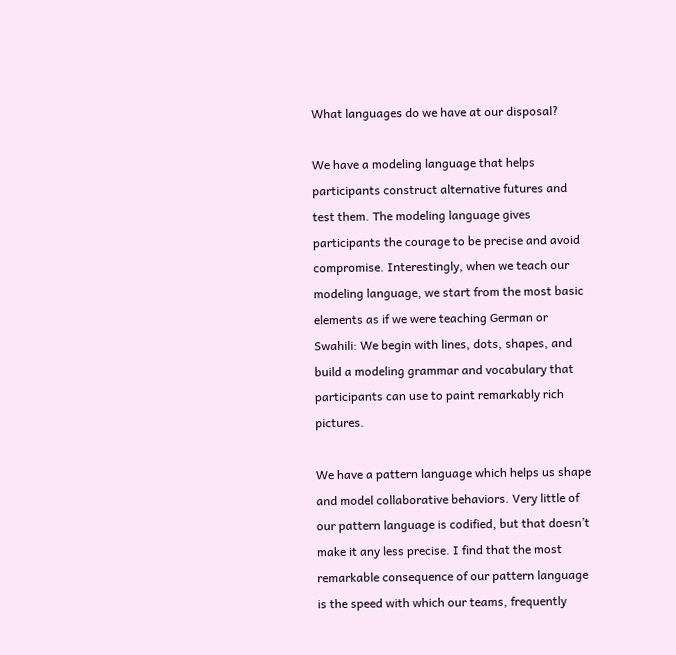What languages do we have at our disposal?

We have a modeling language that helps participants construct alternative futures and test them. The modeling language gives participants the courage to be precise and avoid compromise. Interestingly, when we teach our modeling language, we start from the most basic elements as if we were teaching German or Swahili: We begin with lines, dots, shapes, and build a modeling grammar and vocabulary that participants can use to paint remarkably rich pictures.

We have a pattern language which helps us shape and model collaborative behaviors. Very little of our pattern language is codified, but that doesn’t make it any less precise. I find that the most remarkable consequence of our pattern language is the speed with which our teams, frequently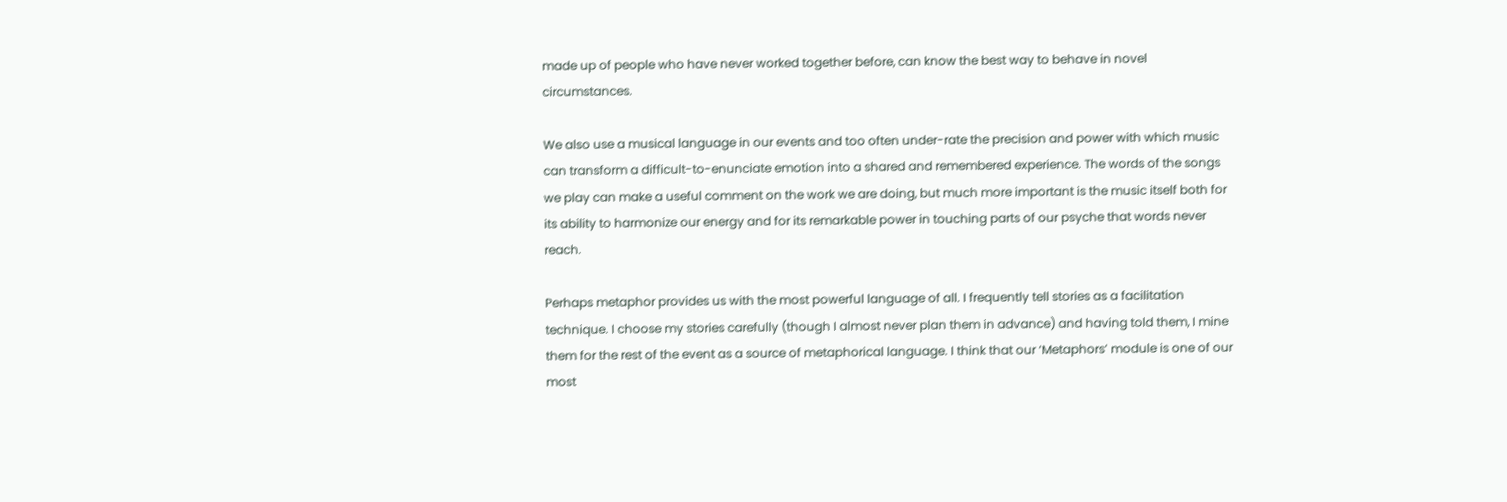made up of people who have never worked together before, can know the best way to behave in novel circumstances.

We also use a musical language in our events and too often under-rate the precision and power with which music can transform a difficult-to-enunciate emotion into a shared and remembered experience. The words of the songs we play can make a useful comment on the work we are doing, but much more important is the music itself both for its ability to harmonize our energy and for its remarkable power in touching parts of our psyche that words never reach.

Perhaps metaphor provides us with the most powerful language of all. I frequently tell stories as a facilitation technique. I choose my stories carefully (though I almost never plan them in advance) and having told them, I mine them for the rest of the event as a source of metaphorical language. I think that our ‘Metaphors’ module is one of our most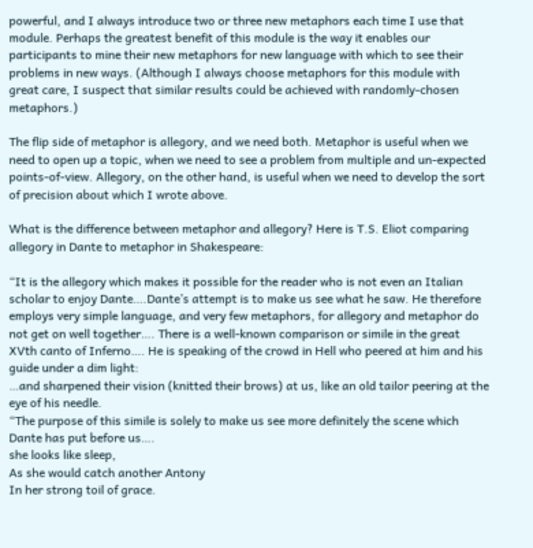powerful, and I always introduce two or three new metaphors each time I use that module. Perhaps the greatest benefit of this module is the way it enables our participants to mine their new metaphors for new language with which to see their problems in new ways. (Although I always choose metaphors for this module with great care, I suspect that similar results could be achieved with randomly-chosen metaphors.)

The flip side of metaphor is allegory, and we need both. Metaphor is useful when we need to open up a topic, when we need to see a problem from multiple and un-expected points-of-view. Allegory, on the other hand, is useful when we need to develop the sort of precision about which I wrote above.

What is the difference between metaphor and allegory? Here is T.S. Eliot comparing allegory in Dante to metaphor in Shakespeare:

“It is the allegory which makes it possible for the reader who is not even an Italian scholar to enjoy Dante….Dante’s attempt is to make us see what he saw. He therefore employs very simple language, and very few metaphors, for allegory and metaphor do not get on well together…. There is a well-known comparison or simile in the great XVth canto of Inferno…. He is speaking of the crowd in Hell who peered at him and his guide under a dim light:
…and sharpened their vision (knitted their brows) at us, like an old tailor peering at the eye of his needle.
“The purpose of this simile is solely to make us see more definitely the scene which Dante has put before us….
she looks like sleep,
As she would catch another Antony
In her strong toil of grace.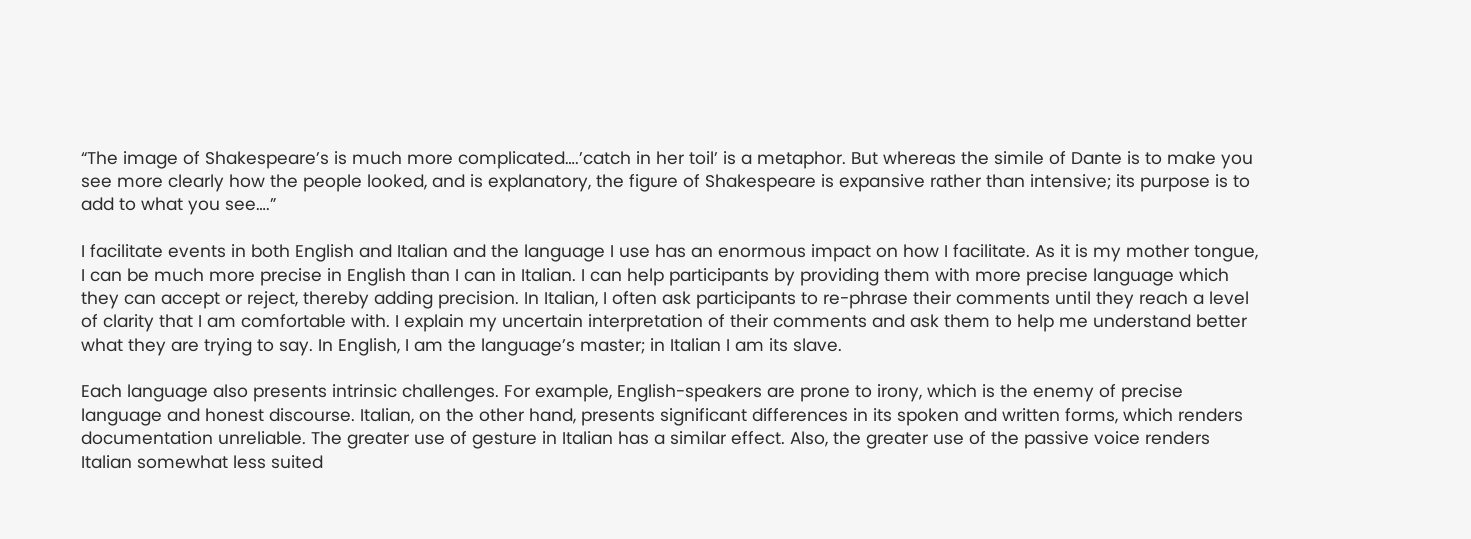“The image of Shakespeare’s is much more complicated….’catch in her toil’ is a metaphor. But whereas the simile of Dante is to make you see more clearly how the people looked, and is explanatory, the figure of Shakespeare is expansive rather than intensive; its purpose is to add to what you see….”

I facilitate events in both English and Italian and the language I use has an enormous impact on how I facilitate. As it is my mother tongue, I can be much more precise in English than I can in Italian. I can help participants by providing them with more precise language which they can accept or reject, thereby adding precision. In Italian, I often ask participants to re-phrase their comments until they reach a level of clarity that I am comfortable with. I explain my uncertain interpretation of their comments and ask them to help me understand better what they are trying to say. In English, I am the language’s master; in Italian I am its slave.

Each language also presents intrinsic challenges. For example, English-speakers are prone to irony, which is the enemy of precise language and honest discourse. Italian, on the other hand, presents significant differences in its spoken and written forms, which renders documentation unreliable. The greater use of gesture in Italian has a similar effect. Also, the greater use of the passive voice renders Italian somewhat less suited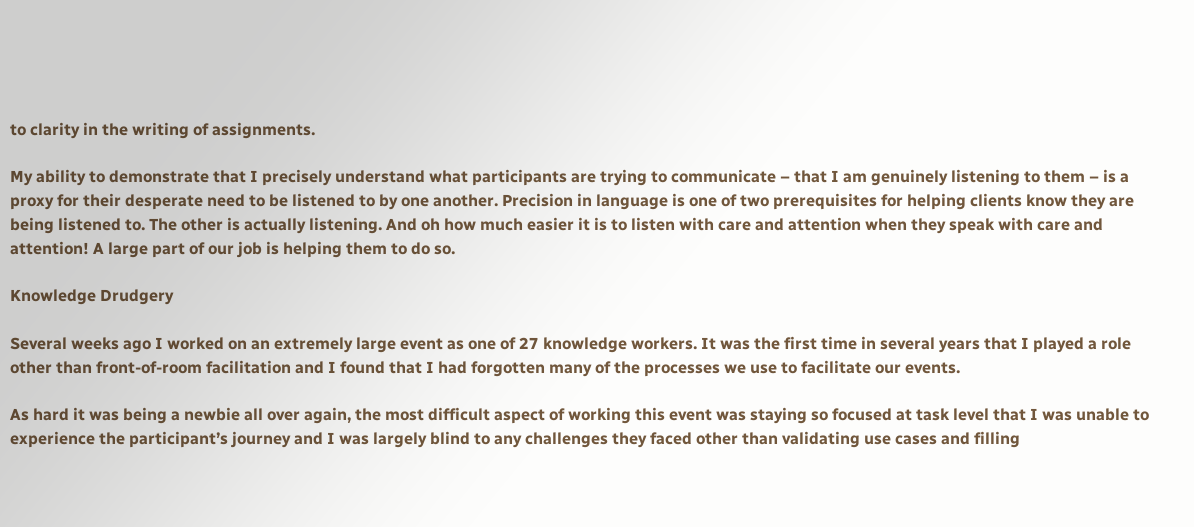to clarity in the writing of assignments.

My ability to demonstrate that I precisely understand what participants are trying to communicate – that I am genuinely listening to them – is a proxy for their desperate need to be listened to by one another. Precision in language is one of two prerequisites for helping clients know they are being listened to. The other is actually listening. And oh how much easier it is to listen with care and attention when they speak with care and attention! A large part of our job is helping them to do so.

Knowledge Drudgery

Several weeks ago I worked on an extremely large event as one of 27 knowledge workers. It was the first time in several years that I played a role other than front-of-room facilitation and I found that I had forgotten many of the processes we use to facilitate our events.

As hard it was being a newbie all over again, the most difficult aspect of working this event was staying so focused at task level that I was unable to experience the participant’s journey and I was largely blind to any challenges they faced other than validating use cases and filling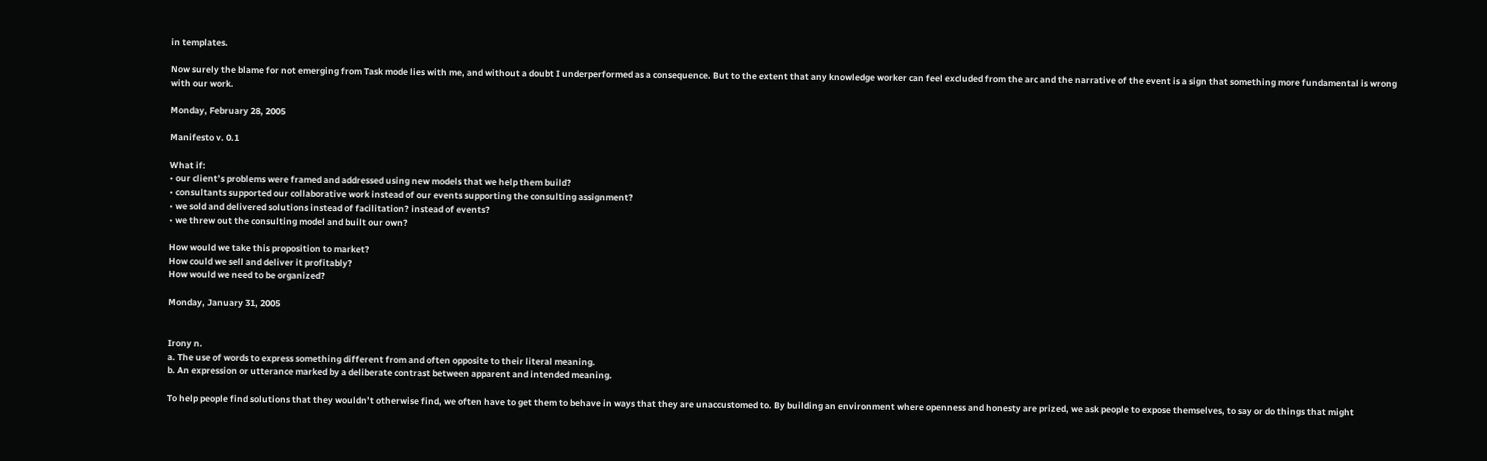in templates.

Now surely the blame for not emerging from Task mode lies with me, and without a doubt I underperformed as a consequence. But to the extent that any knowledge worker can feel excluded from the arc and the narrative of the event is a sign that something more fundamental is wrong with our work.

Monday, February 28, 2005

Manifesto v. 0.1

What if:
• our client’s problems were framed and addressed using new models that we help them build?
• consultants supported our collaborative work instead of our events supporting the consulting assignment?
• we sold and delivered solutions instead of facilitation? instead of events?
• we threw out the consulting model and built our own?

How would we take this proposition to market?
How could we sell and deliver it profitably?
How would we need to be organized?

Monday, January 31, 2005


Irony n.
a. The use of words to express something different from and often opposite to their literal meaning.
b. An expression or utterance marked by a deliberate contrast between apparent and intended meaning.

To help people find solutions that they wouldn’t otherwise find, we often have to get them to behave in ways that they are unaccustomed to. By building an environment where openness and honesty are prized, we ask people to expose themselves, to say or do things that might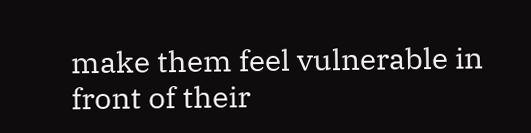make them feel vulnerable in front of their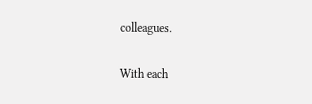colleagues.

With each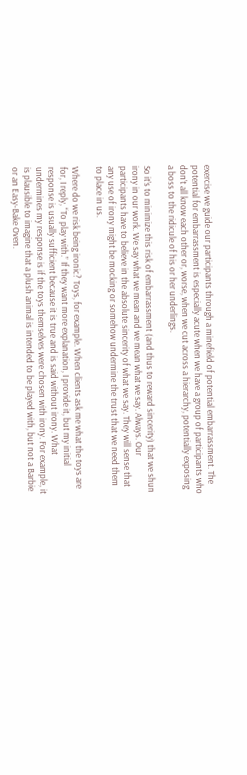exercise we guide our participants through a minefield of potential embarrassment. The potential for embarrassment is especially acute when we have a group of participants who don’t all know each other or, worse, when we cut across a hierarchy, potentially exposing a boss to the ridicule of his or her underlings.

So it’s to minimize this risk of embarrassment (and thus to reward sincerity) that we shun irony in our work. We say what we mean and we mean what we say. Always. Our participants have to believe in the absolute sincerity of what we say. They will sense that any use of irony might be mocking or somehow undermine the trust that we need them to place in us.

Where do we risk being ironic? Toys, for example. When clients ask me what the toys are for, I reply, “To play with.” If they want more explanation, I provide it, but my initial response is usually sufficient because it is true and is said without irony. What undermines my response is if the toys themselves were chosen with irony. For example, it is plausible to imagine that a plush animal is intended to be played with, but not a Barbie or an Easy-Bake Oven.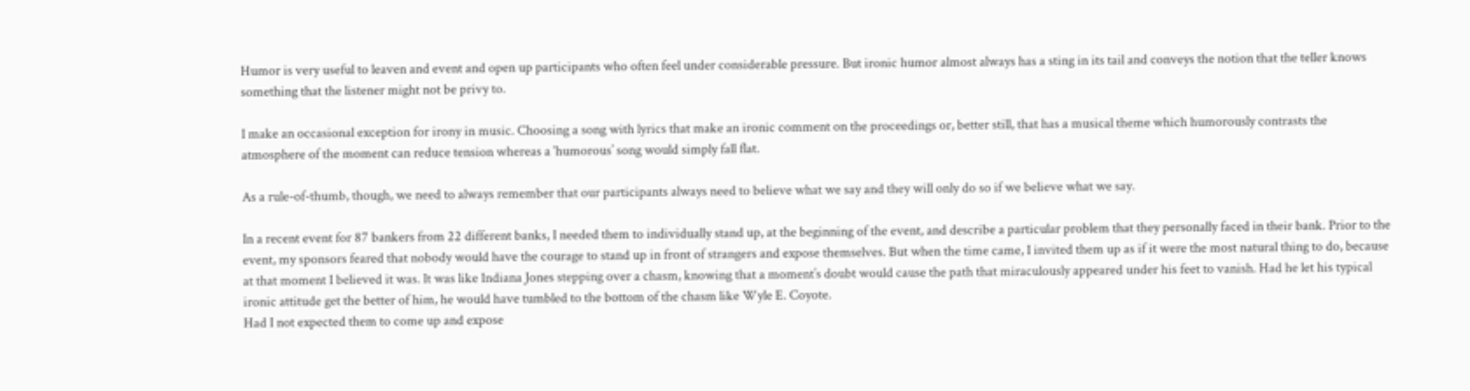Humor is very useful to leaven and event and open up participants who often feel under considerable pressure. But ironic humor almost always has a sting in its tail and conveys the notion that the teller knows something that the listener might not be privy to.

I make an occasional exception for irony in music. Choosing a song with lyrics that make an ironic comment on the proceedings or, better still, that has a musical theme which humorously contrasts the atmosphere of the moment can reduce tension whereas a ‘humorous’ song would simply fall flat.

As a rule-of-thumb, though, we need to always remember that our participants always need to believe what we say and they will only do so if we believe what we say.

In a recent event for 87 bankers from 22 different banks, I needed them to individually stand up, at the beginning of the event, and describe a particular problem that they personally faced in their bank. Prior to the event, my sponsors feared that nobody would have the courage to stand up in front of strangers and expose themselves. But when the time came, I invited them up as if it were the most natural thing to do, because at that moment I believed it was. It was like Indiana Jones stepping over a chasm, knowing that a moment’s doubt would cause the path that miraculously appeared under his feet to vanish. Had he let his typical ironic attitude get the better of him, he would have tumbled to the bottom of the chasm like Wyle E. Coyote.
Had I not expected them to come up and expose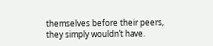themselves before their peers, they simply wouldn’t have.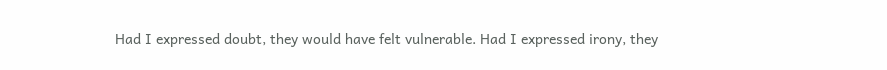Had I expressed doubt, they would have felt vulnerable. Had I expressed irony, they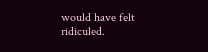would have felt ridiculed.